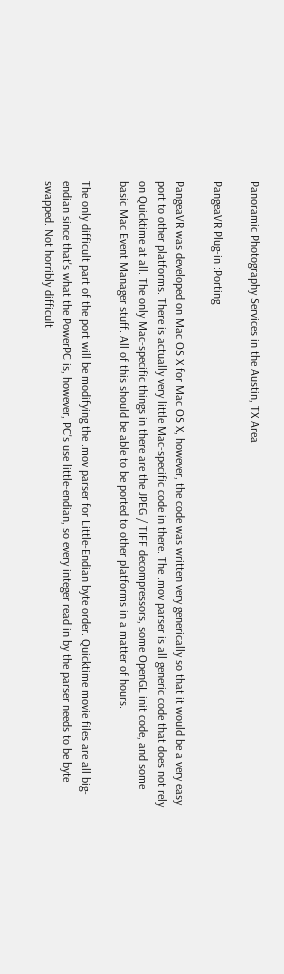Panoramic Photography Services in the Austin, TX Area

PangeaVR Plug-in :Porting

PangeaVR was developed on Mac OS X for Mac OS X, however, the code was written very generically so that it would be a very easy port to other platforms. There is actually very little Mac-specific code in there. The .mov parser is all generic code that does not rely on Quicktime at all. The only Mac-specific things in there are the JPEG / TIFF decompressors, some OpenGL init code, and some basic Mac Event Manager stuff. All of this should be able to be ported to other platforms in a matter of hours.

The only difficult part of the port will be modifying the .mov parser for Little-Endian byte order. Quicktime movie files are all big-endian since that's what the PowerPC is, however, PC's use little-endian, so every integer read in by the parser needs to be byte swapped. Not horribly difficult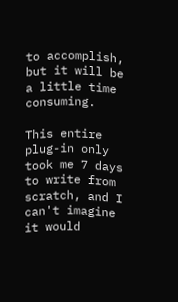to accomplish, but it will be a little time consuming.

This entire plug-in only took me 7 days to write from scratch, and I can't imagine it would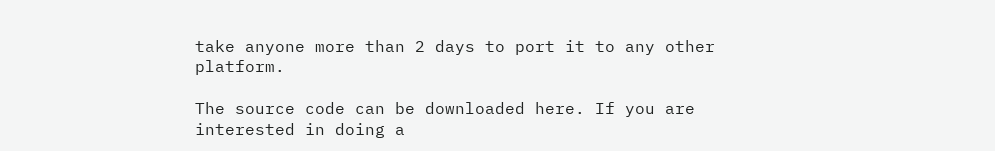take anyone more than 2 days to port it to any other platform.

The source code can be downloaded here. If you are interested in doing a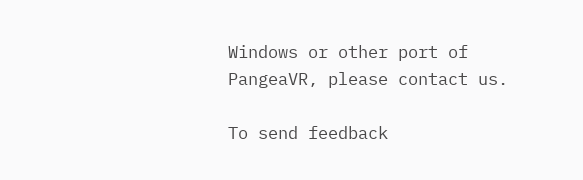Windows or other port of PangeaVR, please contact us.

To send feedback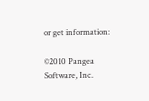or get information:

©2010 Pangea Software, Inc.